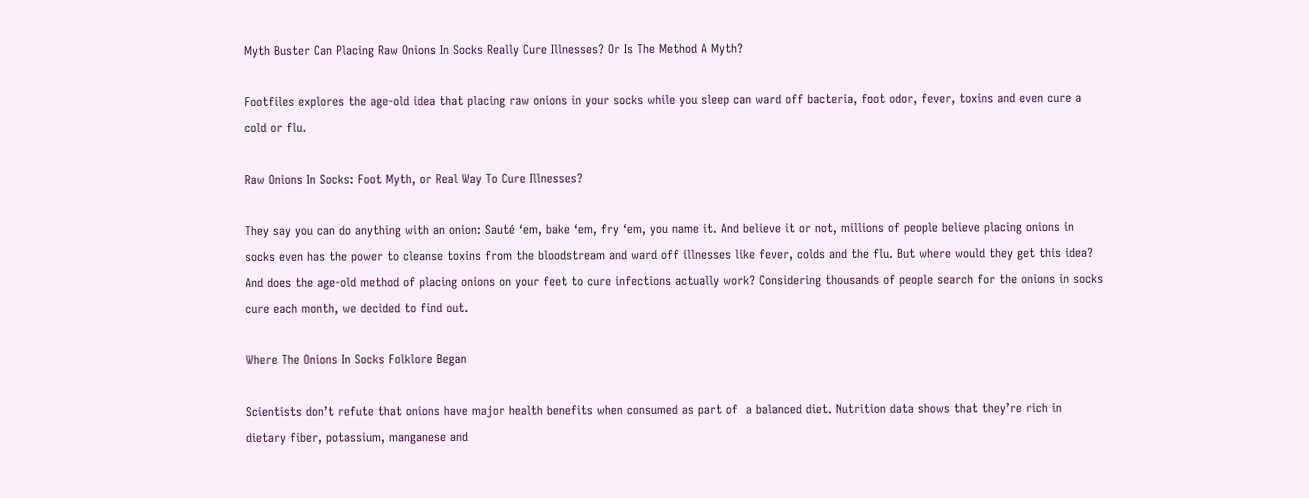Myth Buster Can Placing Raw Onions In Socks Really Cure Illnesses? Or Is The Method A Myth?

Footfiles explores the age-old idea that placing raw onions in your socks while you sleep can ward off bacteria, foot odor, fever, toxins and even cure a cold or flu.

Raw Onions In Socks: Foot Myth, or Real Way To Cure Illnesses?

They say you can do anything with an onion: Sauté ‘em, bake ‘em, fry ‘em, you name it. And believe it or not, millions of people believe placing onions in socks even has the power to cleanse toxins from the bloodstream and ward off illnesses like fever, colds and the flu. But where would they get this idea? And does the age-old method of placing onions on your feet to cure infections actually work? Considering thousands of people search for the onions in socks cure each month, we decided to find out.

Where The Onions In Socks Folklore Began

Scientists don’t refute that onions have major health benefits when consumed as part of  a balanced diet. Nutrition data shows that they’re rich in dietary fiber, potassium, manganese and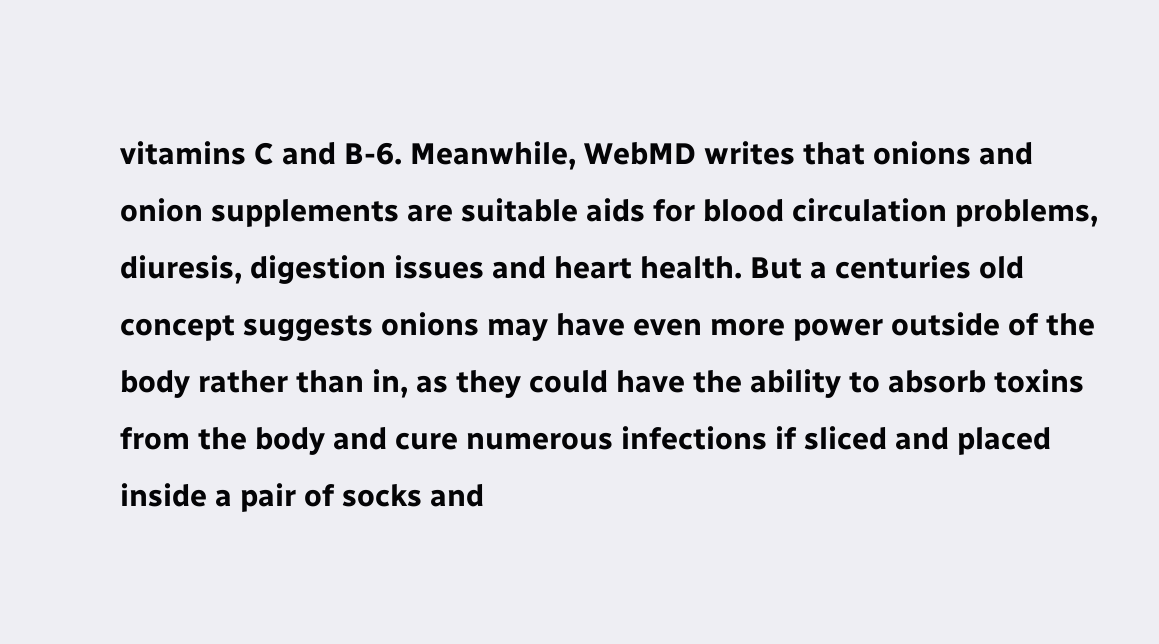vitamins C and B-6. Meanwhile, WebMD writes that onions and onion supplements are suitable aids for blood circulation problems, diuresis, digestion issues and heart health. But a centuries old concept suggests onions may have even more power outside of the body rather than in, as they could have the ability to absorb toxins from the body and cure numerous infections if sliced and placed inside a pair of socks and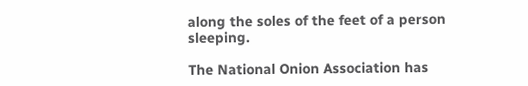along the soles of the feet of a person sleeping.

The National Onion Association has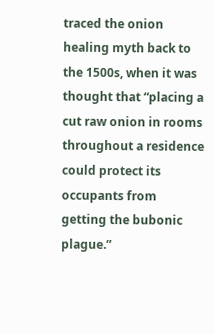traced the onion healing myth back to the 1500s, when it was thought that “placing a cut raw onion in rooms throughout a residence could protect its occupants from getting the bubonic plague.”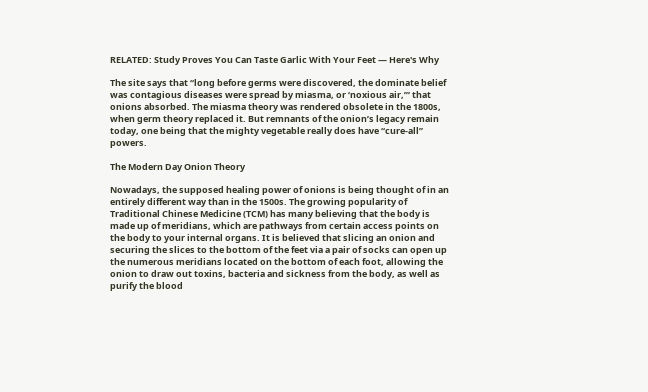RELATED: Study Proves You Can Taste Garlic With Your Feet — Here's Why

The site says that “long before germs were discovered, the dominate belief was contagious diseases were spread by miasma, or ‘noxious air,’” that onions absorbed. The miasma theory was rendered obsolete in the 1800s, when germ theory replaced it. But remnants of the onion’s legacy remain today, one being that the mighty vegetable really does have “cure-all” powers.

The Modern Day Onion Theory

Nowadays, the supposed healing power of onions is being thought of in an entirely different way than in the 1500s. The growing popularity of Traditional Chinese Medicine (TCM) has many believing that the body is made up of meridians, which are pathways from certain access points on the body to your internal organs. It is believed that slicing an onion and securing the slices to the bottom of the feet via a pair of socks can open up the numerous meridians located on the bottom of each foot, allowing the onion to draw out toxins, bacteria and sickness from the body, as well as purify the blood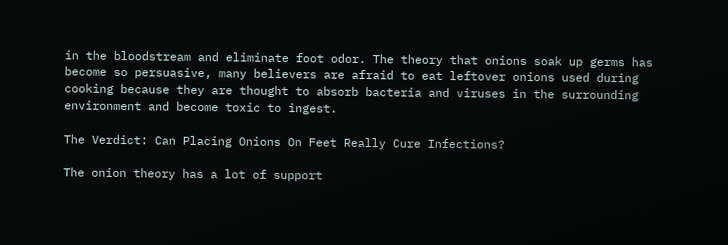in the bloodstream and eliminate foot odor. The theory that onions soak up germs has become so persuasive, many believers are afraid to eat leftover onions used during cooking because they are thought to absorb bacteria and viruses in the surrounding environment and become toxic to ingest.

The Verdict: Can Placing Onions On Feet Really Cure Infections?

The onion theory has a lot of support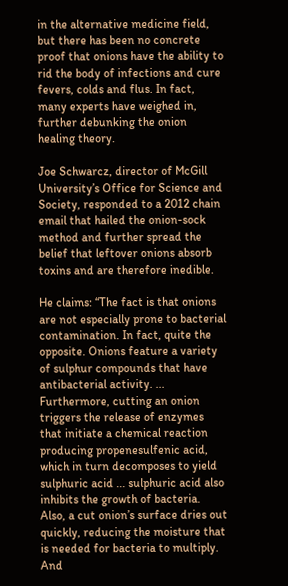in the alternative medicine field, but there has been no concrete proof that onions have the ability to rid the body of infections and cure fevers, colds and flus. In fact, many experts have weighed in, further debunking the onion healing theory.

Joe Schwarcz, director of McGill University’s Office for Science and Society, responded to a 2012 chain email that hailed the onion-sock method and further spread the belief that leftover onions absorb toxins and are therefore inedible.

He claims: “The fact is that onions are not especially prone to bacterial contamination. In fact, quite the opposite. Onions feature a variety of sulphur compounds that have antibacterial activity. ... Furthermore, cutting an onion triggers the release of enzymes that initiate a chemical reaction producing propenesulfenic acid, which in turn decomposes to yield sulphuric acid ... sulphuric acid also inhibits the growth of bacteria. Also, a cut onion’s surface dries out quickly, reducing the moisture that is needed for bacteria to multiply. And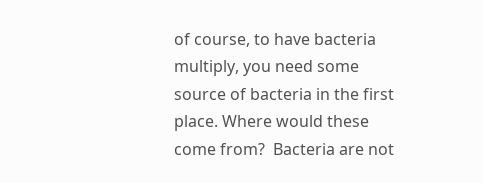of course, to have bacteria multiply, you need some source of bacteria in the first place. Where would these come from?  Bacteria are not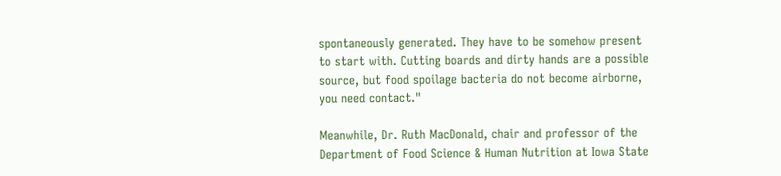spontaneously generated. They have to be somehow present to start with. Cutting boards and dirty hands are a possible source, but food spoilage bacteria do not become airborne, you need contact."

Meanwhile, Dr. Ruth MacDonald, chair and professor of the Department of Food Science & Human Nutrition at Iowa State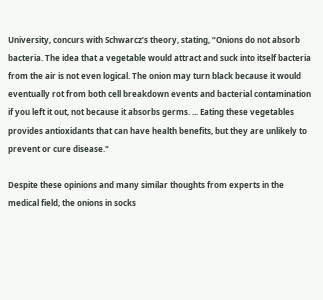University, concurs with Schwarcz’s theory, stating, “Onions do not absorb bacteria. The idea that a vegetable would attract and suck into itself bacteria from the air is not even logical. The onion may turn black because it would eventually rot from both cell breakdown events and bacterial contamination if you left it out, not because it absorbs germs. ... Eating these vegetables provides antioxidants that can have health benefits, but they are unlikely to prevent or cure disease."

Despite these opinions and many similar thoughts from experts in the medical field, the onions in socks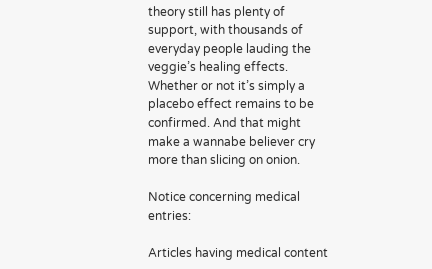theory still has plenty of support, with thousands of everyday people lauding the veggie’s healing effects. Whether or not it’s simply a placebo effect remains to be confirmed. And that might make a wannabe believer cry more than slicing on onion.

Notice concerning medical entries:

Articles having medical content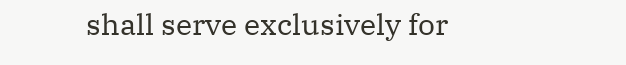shall serve exclusively for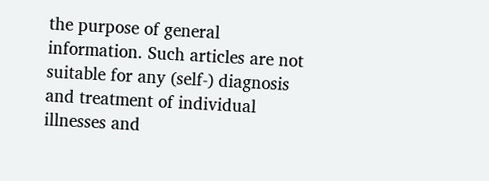the purpose of general information. Such articles are not suitable for any (self-) diagnosis and treatment of individual illnesses and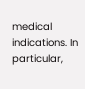medical indications. In particular,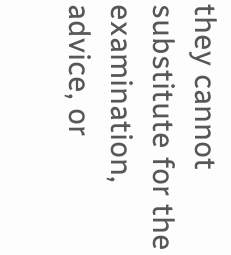they cannot substitute for the examination, advice, or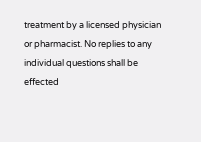treatment by a licensed physician or pharmacist. No replies to any individual questions shall be effected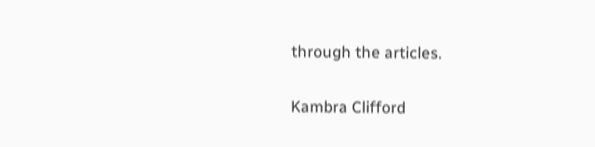through the articles.

Kambra Clifford